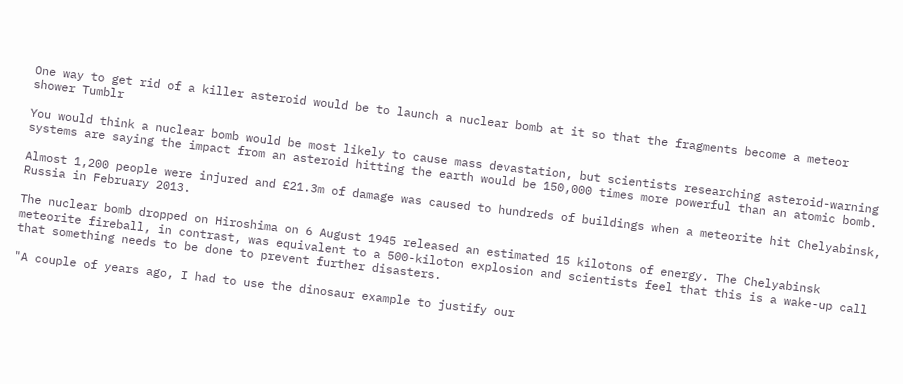One way to get rid of a killer asteroid would be to launch a nuclear bomb at it so that the fragments become a meteor shower Tumblr

You would think a nuclear bomb would be most likely to cause mass devastation, but scientists researching asteroid-warning systems are saying the impact from an asteroid hitting the earth would be 150,000 times more powerful than an atomic bomb.

Almost 1,200 people were injured and £21.3m of damage was caused to hundreds of buildings when a meteorite hit Chelyabinsk, Russia in February 2013.

The nuclear bomb dropped on Hiroshima on 6 August 1945 released an estimated 15 kilotons of energy. The Chelyabinsk meteorite fireball, in contrast, was equivalent to a 500-kiloton explosion and scientists feel that this is a wake-up call that something needs to be done to prevent further disasters.

"A couple of years ago, I had to use the dinosaur example to justify our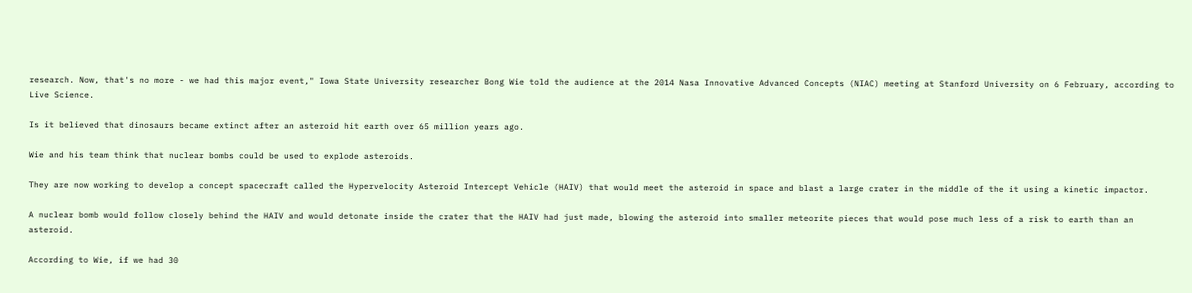research. Now, that's no more - we had this major event," Iowa State University researcher Bong Wie told the audience at the 2014 Nasa Innovative Advanced Concepts (NIAC) meeting at Stanford University on 6 February, according to Live Science.

Is it believed that dinosaurs became extinct after an asteroid hit earth over 65 million years ago.

Wie and his team think that nuclear bombs could be used to explode asteroids.

They are now working to develop a concept spacecraft called the Hypervelocity Asteroid Intercept Vehicle (HAIV) that would meet the asteroid in space and blast a large crater in the middle of the it using a kinetic impactor.

A nuclear bomb would follow closely behind the HAIV and would detonate inside the crater that the HAIV had just made, blowing the asteroid into smaller meteorite pieces that would pose much less of a risk to earth than an asteroid.

According to Wie, if we had 30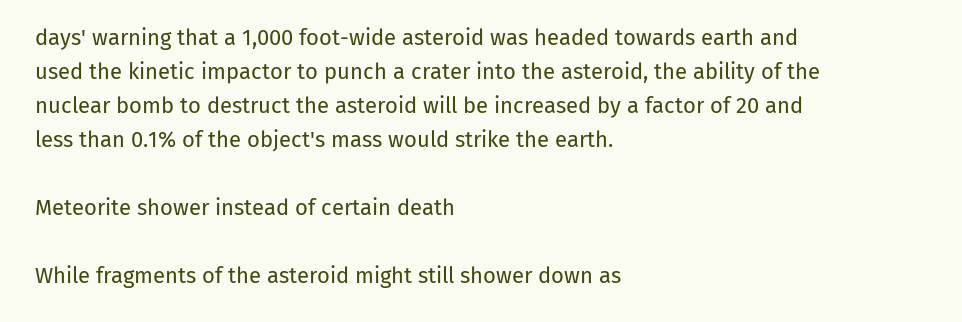days' warning that a 1,000 foot-wide asteroid was headed towards earth and used the kinetic impactor to punch a crater into the asteroid, the ability of the nuclear bomb to destruct the asteroid will be increased by a factor of 20 and less than 0.1% of the object's mass would strike the earth.

Meteorite shower instead of certain death

While fragments of the asteroid might still shower down as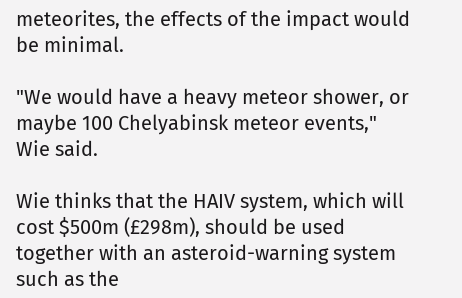meteorites, the effects of the impact would be minimal.

"We would have a heavy meteor shower, or maybe 100 Chelyabinsk meteor events," Wie said.

Wie thinks that the HAIV system, which will cost $500m (£298m), should be used together with an asteroid-warning system such as the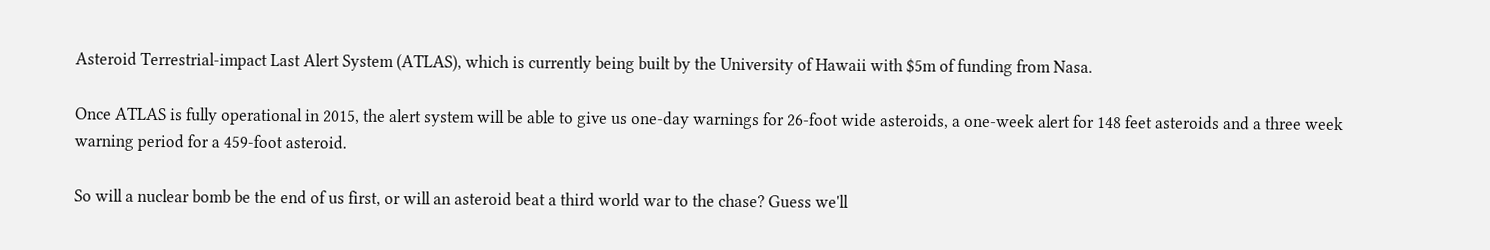Asteroid Terrestrial-impact Last Alert System (ATLAS), which is currently being built by the University of Hawaii with $5m of funding from Nasa.

Once ATLAS is fully operational in 2015, the alert system will be able to give us one-day warnings for 26-foot wide asteroids, a one-week alert for 148 feet asteroids and a three week warning period for a 459-foot asteroid.

So will a nuclear bomb be the end of us first, or will an asteroid beat a third world war to the chase? Guess we'll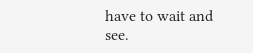have to wait and see.